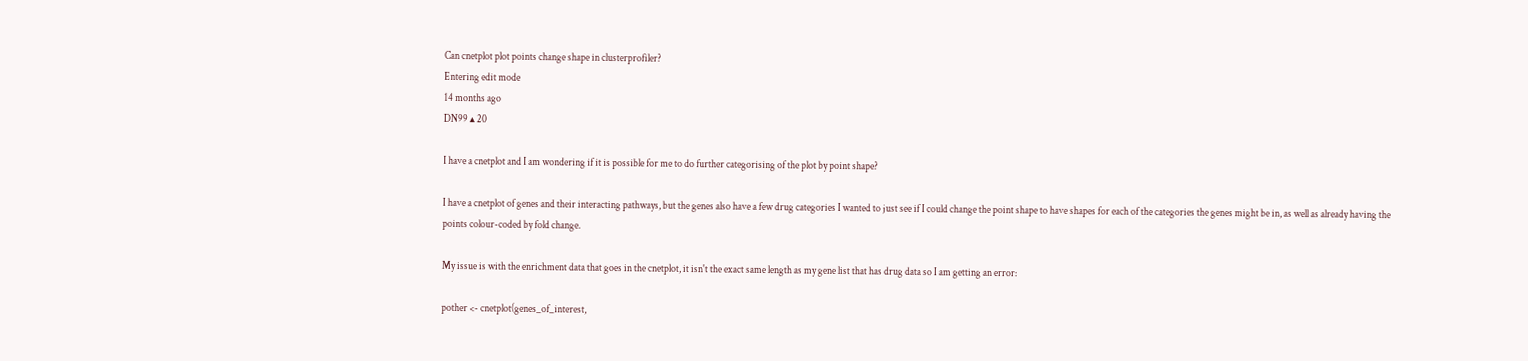Can cnetplot plot points change shape in clusterprofiler?
Entering edit mode
14 months ago
DN99 ▴ 20

I have a cnetplot and I am wondering if it is possible for me to do further categorising of the plot by point shape?

I have a cnetplot of genes and their interacting pathways, but the genes also have a few drug categories I wanted to just see if I could change the point shape to have shapes for each of the categories the genes might be in, as well as already having the points colour-coded by fold change.

My issue is with the enrichment data that goes in the cnetplot, it isn't the exact same length as my gene list that has drug data so I am getting an error:

pother <- cnetplot(genes_of_interest,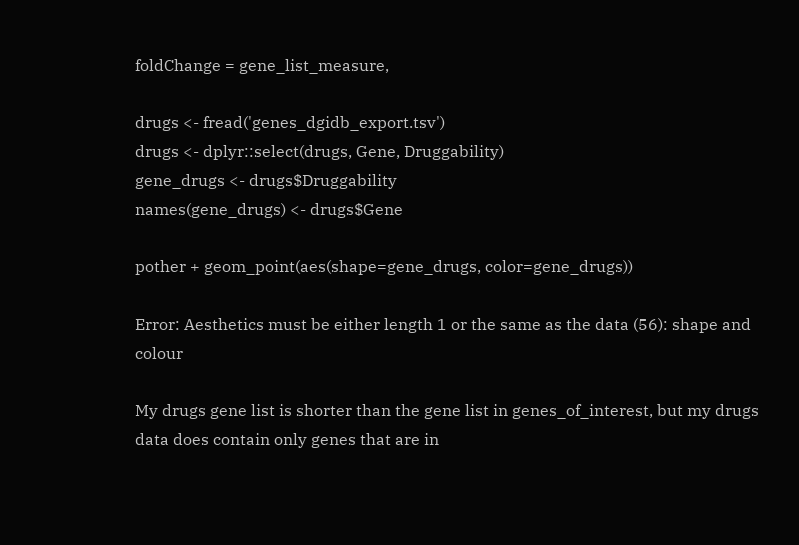foldChange = gene_list_measure,

drugs <- fread('genes_dgidb_export.tsv')
drugs <- dplyr::select(drugs, Gene, Druggability)
gene_drugs <- drugs$Druggability
names(gene_drugs) <- drugs$Gene

pother + geom_point(aes(shape=gene_drugs, color=gene_drugs))

Error: Aesthetics must be either length 1 or the same as the data (56): shape and colour

My drugs gene list is shorter than the gene list in genes_of_interest, but my drugs data does contain only genes that are in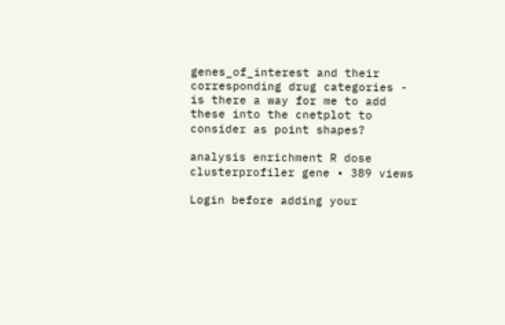genes_of_interest and their corresponding drug categories - is there a way for me to add these into the cnetplot to consider as point shapes?

analysis enrichment R dose clusterprofiler gene • 389 views

Login before adding your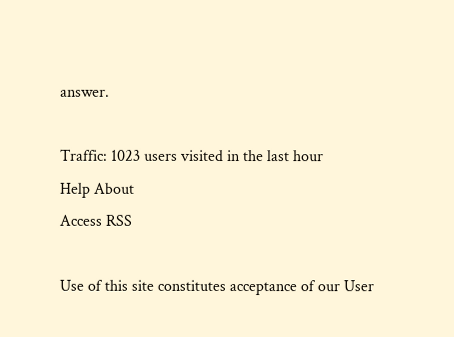answer.

Traffic: 1023 users visited in the last hour
Help About
Access RSS

Use of this site constitutes acceptance of our User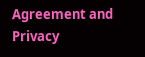Agreement and Privacy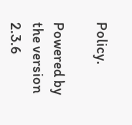Policy.

Powered by the version 2.3.6